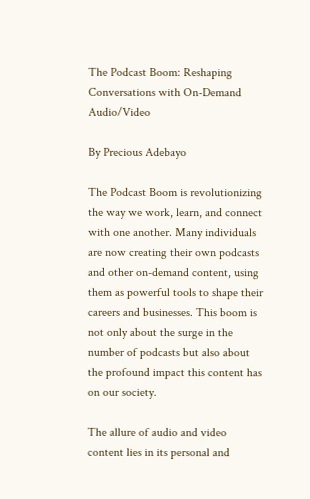The Podcast Boom: Reshaping Conversations with On-Demand Audio/Video

By Precious Adebayo

The Podcast Boom is revolutionizing the way we work, learn, and connect with one another. Many individuals are now creating their own podcasts and other on-demand content, using them as powerful tools to shape their careers and businesses. This boom is not only about the surge in the number of podcasts but also about the profound impact this content has on our society.

The allure of audio and video content lies in its personal and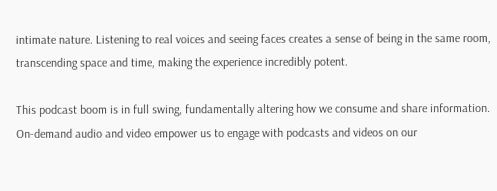intimate nature. Listening to real voices and seeing faces creates a sense of being in the same room, transcending space and time, making the experience incredibly potent.

This podcast boom is in full swing, fundamentally altering how we consume and share information. On-demand audio and video empower us to engage with podcasts and videos on our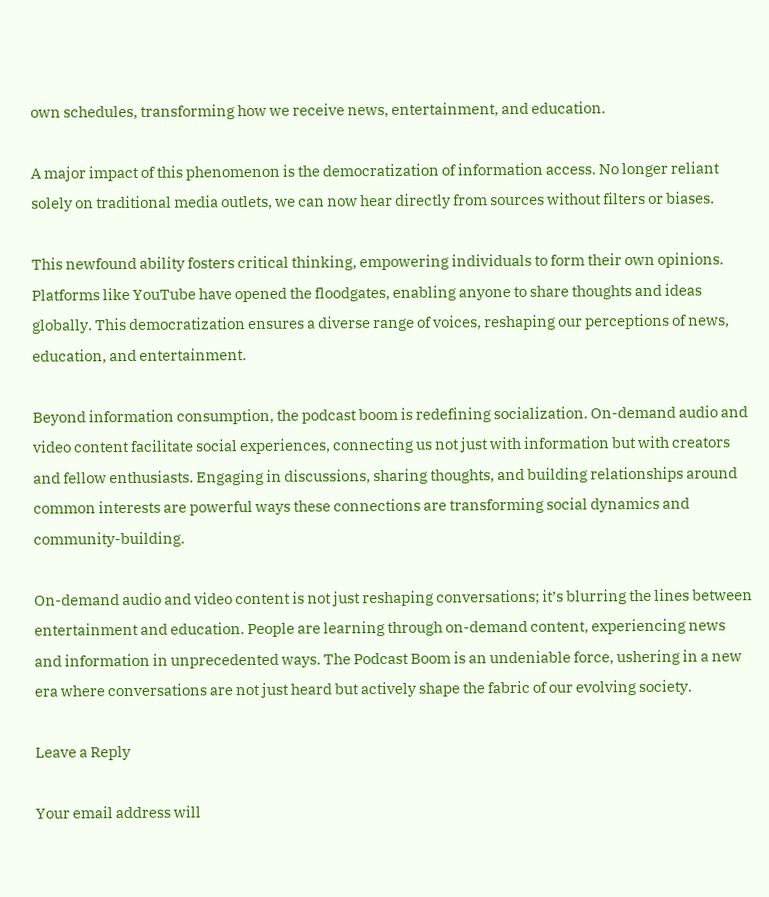own schedules, transforming how we receive news, entertainment, and education.

A major impact of this phenomenon is the democratization of information access. No longer reliant solely on traditional media outlets, we can now hear directly from sources without filters or biases.

This newfound ability fosters critical thinking, empowering individuals to form their own opinions.
Platforms like YouTube have opened the floodgates, enabling anyone to share thoughts and ideas globally. This democratization ensures a diverse range of voices, reshaping our perceptions of news, education, and entertainment.

Beyond information consumption, the podcast boom is redefining socialization. On-demand audio and video content facilitate social experiences, connecting us not just with information but with creators and fellow enthusiasts. Engaging in discussions, sharing thoughts, and building relationships around common interests are powerful ways these connections are transforming social dynamics and community-building.

On-demand audio and video content is not just reshaping conversations; it’s blurring the lines between entertainment and education. People are learning through on-demand content, experiencing news and information in unprecedented ways. The Podcast Boom is an undeniable force, ushering in a new era where conversations are not just heard but actively shape the fabric of our evolving society.

Leave a Reply

Your email address will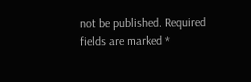not be published. Required fields are marked *